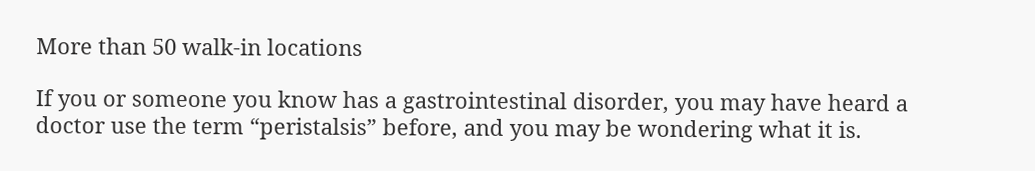More than 50 walk-in locations

If you or someone you know has a gastrointestinal disorder, you may have heard a doctor use the term “peristalsis” before, and you may be wondering what it is.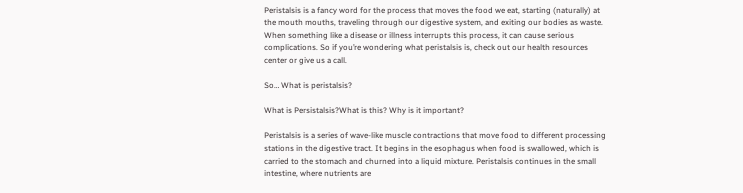Peristalsis is a fancy word for the process that moves the food we eat, starting (naturally) at the mouth mouths, traveling through our digestive system, and exiting our bodies as waste. When something like a disease or illness interrupts this process, it can cause serious complications. So if you’re wondering what peristalsis is, check out our health resources center or give us a call.

So… What is peristalsis?

What is Persistalsis?What is this? Why is it important?

Peristalsis is a series of wave-like muscle contractions that move food to different processing stations in the digestive tract. It begins in the esophagus when food is swallowed, which is carried to the stomach and churned into a liquid mixture. Peristalsis continues in the small intestine, where nutrients are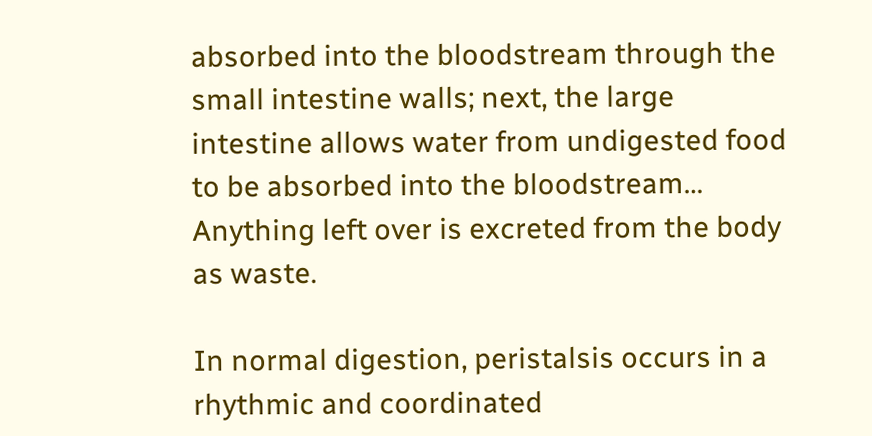absorbed into the bloodstream through the small intestine walls; next, the large intestine allows water from undigested food to be absorbed into the bloodstream… Anything left over is excreted from the body as waste.

In normal digestion, peristalsis occurs in a rhythmic and coordinated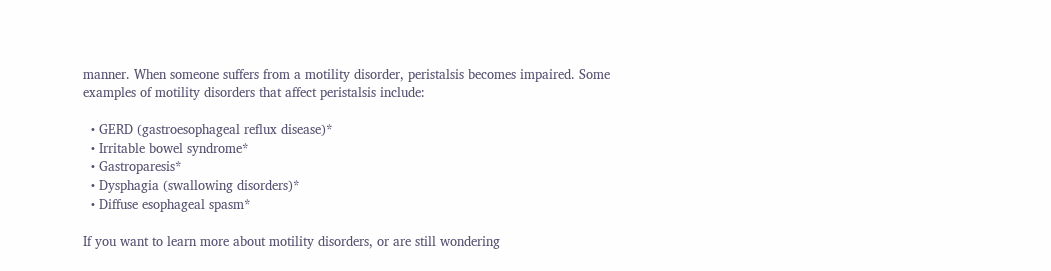manner. When someone suffers from a motility disorder, peristalsis becomes impaired. Some examples of motility disorders that affect peristalsis include:

  • GERD (gastroesophageal reflux disease)*
  • Irritable bowel syndrome*
  • Gastroparesis*
  • Dysphagia (swallowing disorders)*
  • Diffuse esophageal spasm*

If you want to learn more about motility disorders, or are still wondering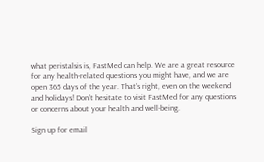what peristalsis is, FastMed can help. We are a great resource for any health-related questions you might have, and we are open 365 days of the year. That’s right, even on the weekend and holidays! Don’t hesitate to visit FastMed for any questions or concerns about your health and well-being.

Sign up for email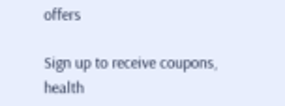offers

Sign up to receive coupons, health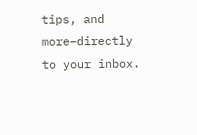tips, and more–directly to your inbox.